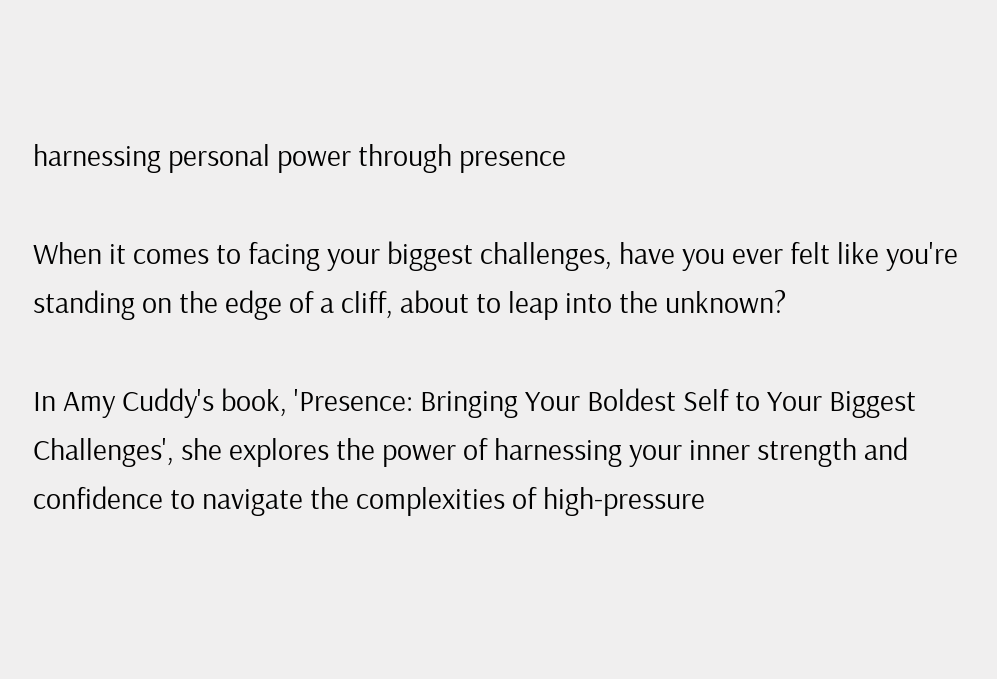harnessing personal power through presence

When it comes to facing your biggest challenges, have you ever felt like you're standing on the edge of a cliff, about to leap into the unknown?

In Amy Cuddy's book, 'Presence: Bringing Your Boldest Self to Your Biggest Challenges', she explores the power of harnessing your inner strength and confidence to navigate the complexities of high-pressure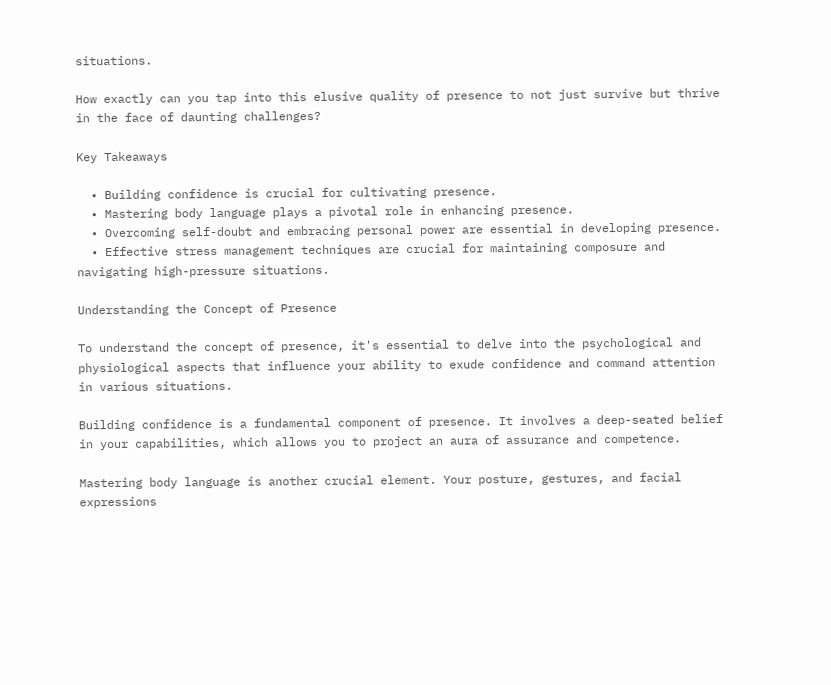situations.

How exactly can you tap into this elusive quality of presence to not just survive but thrive in the face of daunting challenges?

Key Takeaways

  • Building confidence is crucial for cultivating presence.
  • Mastering body language plays a pivotal role in enhancing presence.
  • Overcoming self-doubt and embracing personal power are essential in developing presence.
  • Effective stress management techniques are crucial for maintaining composure and navigating high-pressure situations.

Understanding the Concept of Presence

To understand the concept of presence, it's essential to delve into the psychological and physiological aspects that influence your ability to exude confidence and command attention in various situations.

Building confidence is a fundamental component of presence. It involves a deep-seated belief in your capabilities, which allows you to project an aura of assurance and competence.

Mastering body language is another crucial element. Your posture, gestures, and facial expressions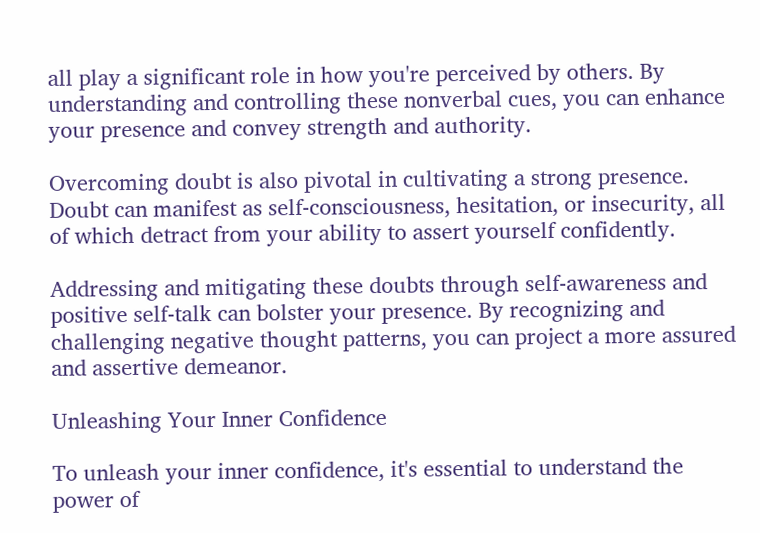all play a significant role in how you're perceived by others. By understanding and controlling these nonverbal cues, you can enhance your presence and convey strength and authority.

Overcoming doubt is also pivotal in cultivating a strong presence. Doubt can manifest as self-consciousness, hesitation, or insecurity, all of which detract from your ability to assert yourself confidently.

Addressing and mitigating these doubts through self-awareness and positive self-talk can bolster your presence. By recognizing and challenging negative thought patterns, you can project a more assured and assertive demeanor.

Unleashing Your Inner Confidence

To unleash your inner confidence, it's essential to understand the power of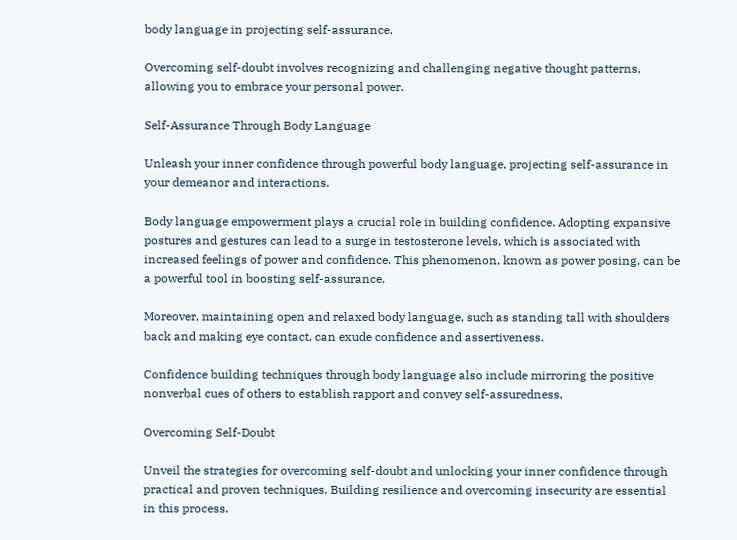body language in projecting self-assurance.

Overcoming self-doubt involves recognizing and challenging negative thought patterns, allowing you to embrace your personal power.

Self-Assurance Through Body Language

Unleash your inner confidence through powerful body language, projecting self-assurance in your demeanor and interactions.

Body language empowerment plays a crucial role in building confidence. Adopting expansive postures and gestures can lead to a surge in testosterone levels, which is associated with increased feelings of power and confidence. This phenomenon, known as power posing, can be a powerful tool in boosting self-assurance.

Moreover, maintaining open and relaxed body language, such as standing tall with shoulders back and making eye contact, can exude confidence and assertiveness.

Confidence building techniques through body language also include mirroring the positive nonverbal cues of others to establish rapport and convey self-assuredness.

Overcoming Self-Doubt

Unveil the strategies for overcoming self-doubt and unlocking your inner confidence through practical and proven techniques. Building resilience and overcoming insecurity are essential in this process.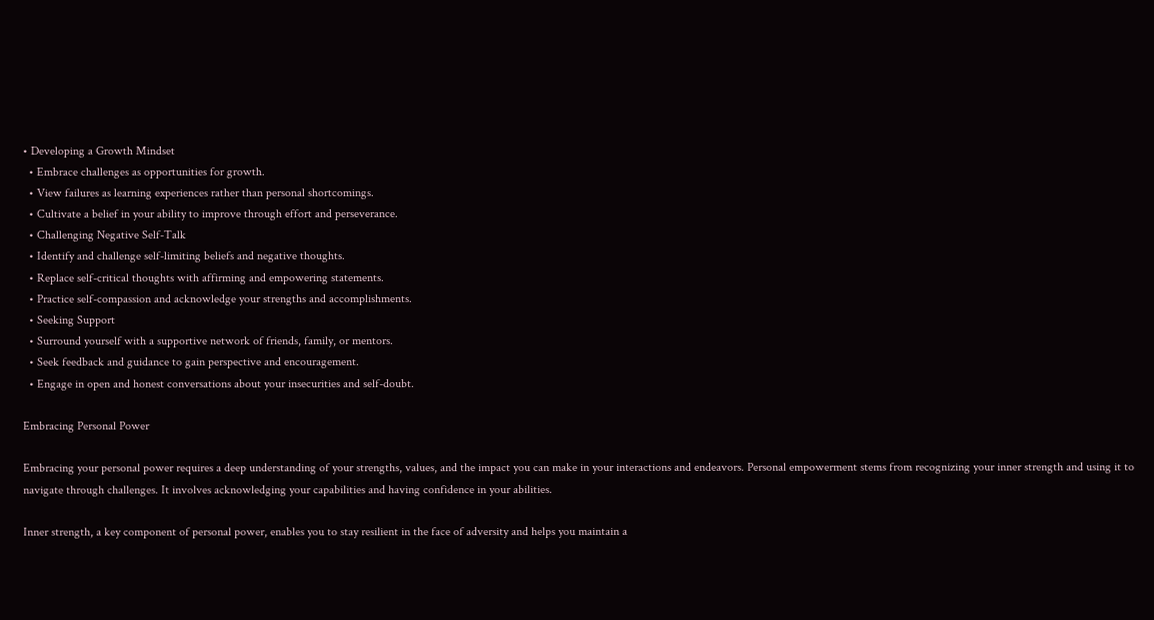• Developing a Growth Mindset
  • Embrace challenges as opportunities for growth.
  • View failures as learning experiences rather than personal shortcomings.
  • Cultivate a belief in your ability to improve through effort and perseverance.
  • Challenging Negative Self-Talk
  • Identify and challenge self-limiting beliefs and negative thoughts.
  • Replace self-critical thoughts with affirming and empowering statements.
  • Practice self-compassion and acknowledge your strengths and accomplishments.
  • Seeking Support
  • Surround yourself with a supportive network of friends, family, or mentors.
  • Seek feedback and guidance to gain perspective and encouragement.
  • Engage in open and honest conversations about your insecurities and self-doubt.

Embracing Personal Power

Embracing your personal power requires a deep understanding of your strengths, values, and the impact you can make in your interactions and endeavors. Personal empowerment stems from recognizing your inner strength and using it to navigate through challenges. It involves acknowledging your capabilities and having confidence in your abilities.

Inner strength, a key component of personal power, enables you to stay resilient in the face of adversity and helps you maintain a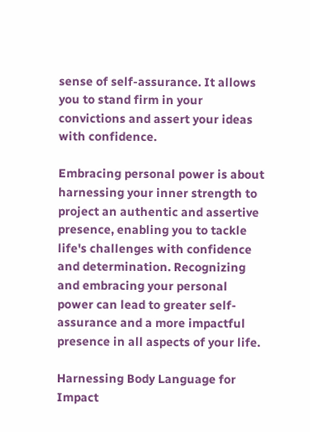sense of self-assurance. It allows you to stand firm in your convictions and assert your ideas with confidence.

Embracing personal power is about harnessing your inner strength to project an authentic and assertive presence, enabling you to tackle life's challenges with confidence and determination. Recognizing and embracing your personal power can lead to greater self-assurance and a more impactful presence in all aspects of your life.

Harnessing Body Language for Impact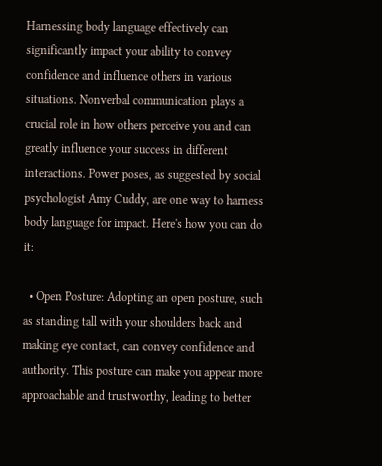Harnessing body language effectively can significantly impact your ability to convey confidence and influence others in various situations. Nonverbal communication plays a crucial role in how others perceive you and can greatly influence your success in different interactions. Power poses, as suggested by social psychologist Amy Cuddy, are one way to harness body language for impact. Here's how you can do it:

  • Open Posture: Adopting an open posture, such as standing tall with your shoulders back and making eye contact, can convey confidence and authority. This posture can make you appear more approachable and trustworthy, leading to better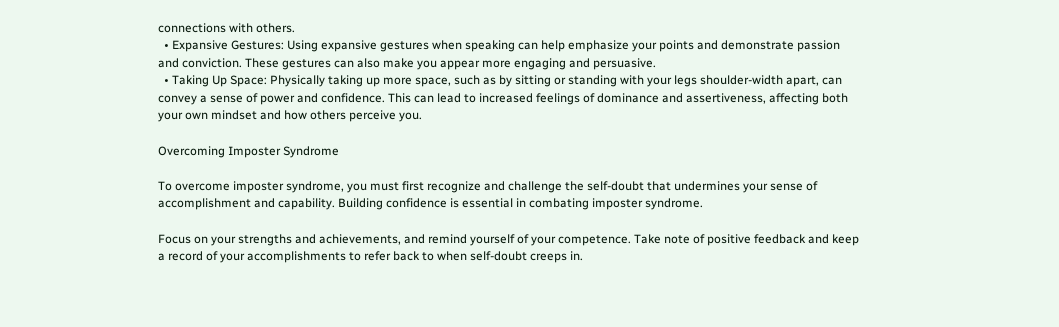connections with others.
  • Expansive Gestures: Using expansive gestures when speaking can help emphasize your points and demonstrate passion and conviction. These gestures can also make you appear more engaging and persuasive.
  • Taking Up Space: Physically taking up more space, such as by sitting or standing with your legs shoulder-width apart, can convey a sense of power and confidence. This can lead to increased feelings of dominance and assertiveness, affecting both your own mindset and how others perceive you.

Overcoming Imposter Syndrome

To overcome imposter syndrome, you must first recognize and challenge the self-doubt that undermines your sense of accomplishment and capability. Building confidence is essential in combating imposter syndrome.

Focus on your strengths and achievements, and remind yourself of your competence. Take note of positive feedback and keep a record of your accomplishments to refer back to when self-doubt creeps in.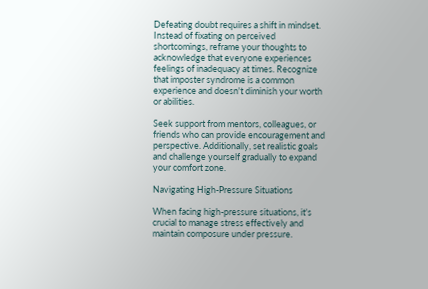Defeating doubt requires a shift in mindset. Instead of fixating on perceived shortcomings, reframe your thoughts to acknowledge that everyone experiences feelings of inadequacy at times. Recognize that imposter syndrome is a common experience and doesn't diminish your worth or abilities.

Seek support from mentors, colleagues, or friends who can provide encouragement and perspective. Additionally, set realistic goals and challenge yourself gradually to expand your comfort zone.

Navigating High-Pressure Situations

When facing high-pressure situations, it's crucial to manage stress effectively and maintain composure under pressure.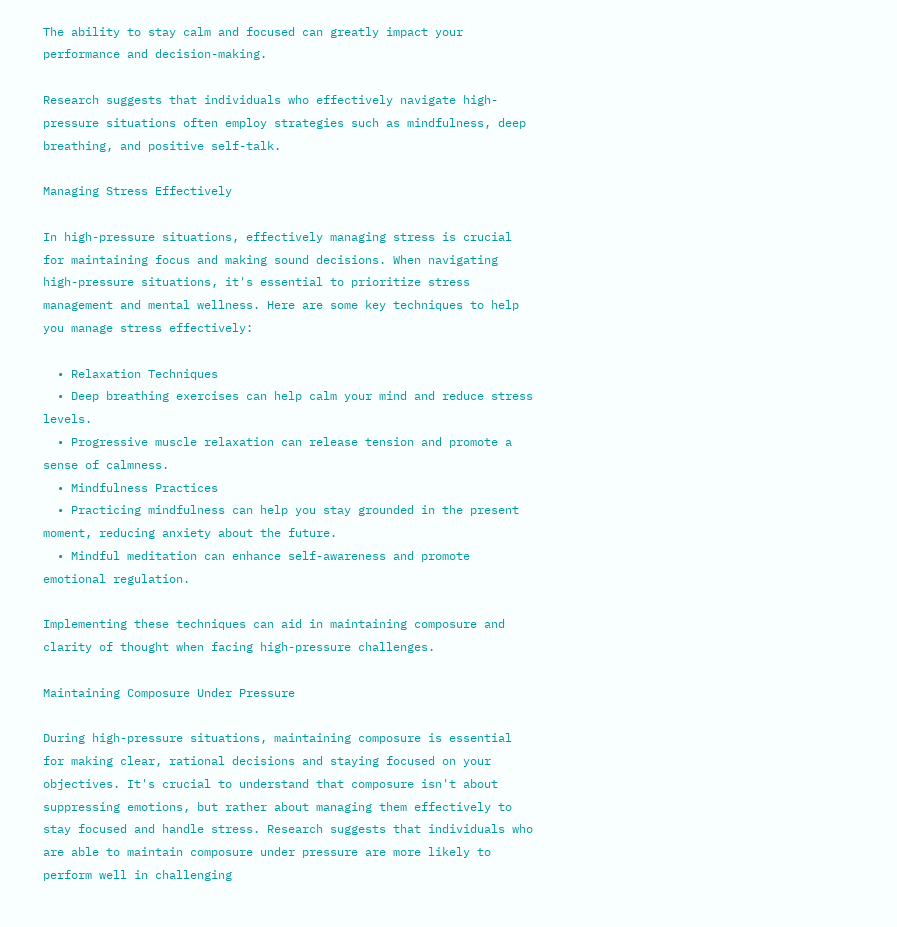The ability to stay calm and focused can greatly impact your performance and decision-making.

Research suggests that individuals who effectively navigate high-pressure situations often employ strategies such as mindfulness, deep breathing, and positive self-talk.

Managing Stress Effectively

In high-pressure situations, effectively managing stress is crucial for maintaining focus and making sound decisions. When navigating high-pressure situations, it's essential to prioritize stress management and mental wellness. Here are some key techniques to help you manage stress effectively:

  • Relaxation Techniques
  • Deep breathing exercises can help calm your mind and reduce stress levels.
  • Progressive muscle relaxation can release tension and promote a sense of calmness.
  • Mindfulness Practices
  • Practicing mindfulness can help you stay grounded in the present moment, reducing anxiety about the future.
  • Mindful meditation can enhance self-awareness and promote emotional regulation.

Implementing these techniques can aid in maintaining composure and clarity of thought when facing high-pressure challenges.

Maintaining Composure Under Pressure

During high-pressure situations, maintaining composure is essential for making clear, rational decisions and staying focused on your objectives. It's crucial to understand that composure isn't about suppressing emotions, but rather about managing them effectively to stay focused and handle stress. Research suggests that individuals who are able to maintain composure under pressure are more likely to perform well in challenging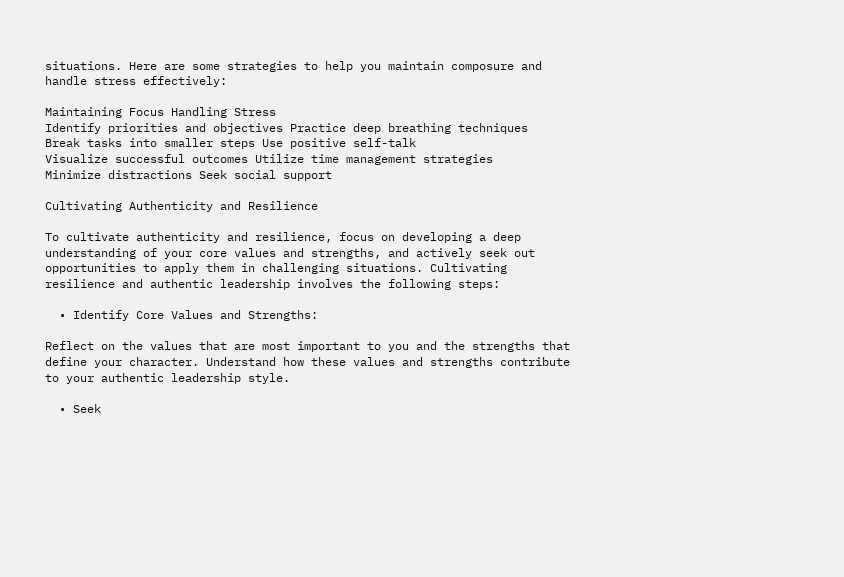situations. Here are some strategies to help you maintain composure and handle stress effectively:

Maintaining Focus Handling Stress
Identify priorities and objectives Practice deep breathing techniques
Break tasks into smaller steps Use positive self-talk
Visualize successful outcomes Utilize time management strategies
Minimize distractions Seek social support

Cultivating Authenticity and Resilience

To cultivate authenticity and resilience, focus on developing a deep understanding of your core values and strengths, and actively seek out opportunities to apply them in challenging situations. Cultivating resilience and authentic leadership involves the following steps:

  • Identify Core Values and Strengths:

Reflect on the values that are most important to you and the strengths that define your character. Understand how these values and strengths contribute to your authentic leadership style.

  • Seek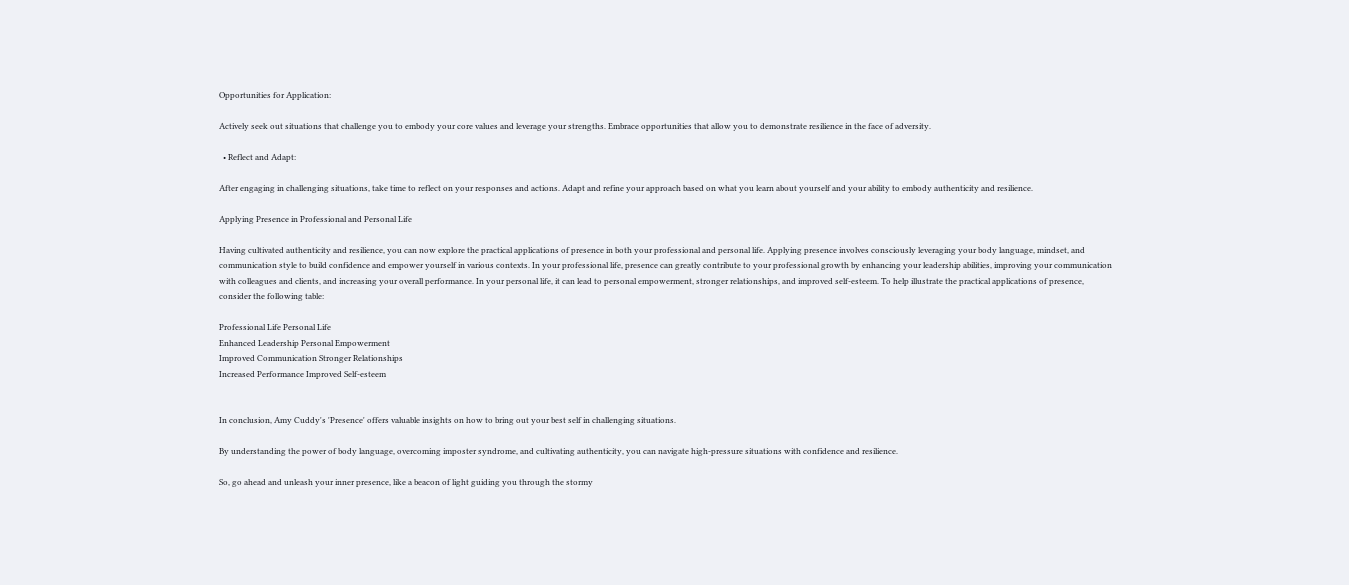Opportunities for Application:

Actively seek out situations that challenge you to embody your core values and leverage your strengths. Embrace opportunities that allow you to demonstrate resilience in the face of adversity.

  • Reflect and Adapt:

After engaging in challenging situations, take time to reflect on your responses and actions. Adapt and refine your approach based on what you learn about yourself and your ability to embody authenticity and resilience.

Applying Presence in Professional and Personal Life

Having cultivated authenticity and resilience, you can now explore the practical applications of presence in both your professional and personal life. Applying presence involves consciously leveraging your body language, mindset, and communication style to build confidence and empower yourself in various contexts. In your professional life, presence can greatly contribute to your professional growth by enhancing your leadership abilities, improving your communication with colleagues and clients, and increasing your overall performance. In your personal life, it can lead to personal empowerment, stronger relationships, and improved self-esteem. To help illustrate the practical applications of presence, consider the following table:

Professional Life Personal Life
Enhanced Leadership Personal Empowerment
Improved Communication Stronger Relationships
Increased Performance Improved Self-esteem


In conclusion, Amy Cuddy's 'Presence' offers valuable insights on how to bring out your best self in challenging situations.

By understanding the power of body language, overcoming imposter syndrome, and cultivating authenticity, you can navigate high-pressure situations with confidence and resilience.

So, go ahead and unleash your inner presence, like a beacon of light guiding you through the stormy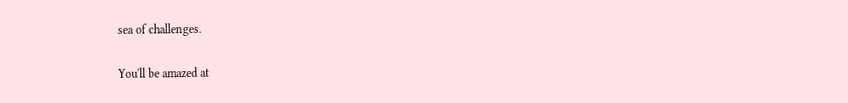sea of challenges.

You'll be amazed at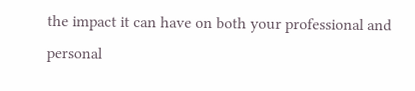the impact it can have on both your professional and personal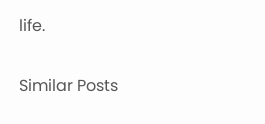life.

Similar Posts